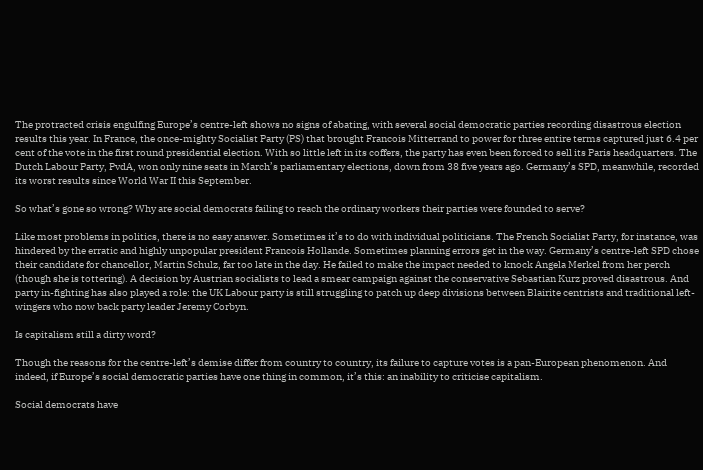The protracted crisis engulfing Europe’s centre-left shows no signs of abating, with several social democratic parties recording disastrous election results this year. In France, the once-mighty Socialist Party (PS) that brought Francois Mitterrand to power for three entire terms captured just 6.4 per cent of the vote in the first round presidential election. With so little left in its coffers, the party has even been forced to sell its Paris headquarters. The Dutch Labour Party, PvdA, won only nine seats in March’s parliamentary elections, down from 38 five years ago. Germany’s SPD, meanwhile, recorded its worst results since World War II this September.

So what’s gone so wrong? Why are social democrats failing to reach the ordinary workers their parties were founded to serve?

Like most problems in politics, there is no easy answer. Sometimes it’s to do with individual politicians. The French Socialist Party, for instance, was hindered by the erratic and highly unpopular president Francois Hollande. Sometimes planning errors get in the way. Germany’s centre-left SPD chose their candidate for chancellor, Martin Schulz, far too late in the day. He failed to make the impact needed to knock Angela Merkel from her perch (though she is tottering). A decision by Austrian socialists to lead a smear campaign against the conservative Sebastian Kurz proved disastrous. And party in-fighting has also played a role: the UK Labour party is still struggling to patch up deep divisions between Blairite centrists and traditional left-wingers who now back party leader Jeremy Corbyn.

Is capitalism still a dirty word?

Though the reasons for the centre-left’s demise differ from country to country, its failure to capture votes is a pan-European phenomenon. And indeed, if Europe’s social democratic parties have one thing in common, it’s this: an inability to criticise capitalism.

Social democrats have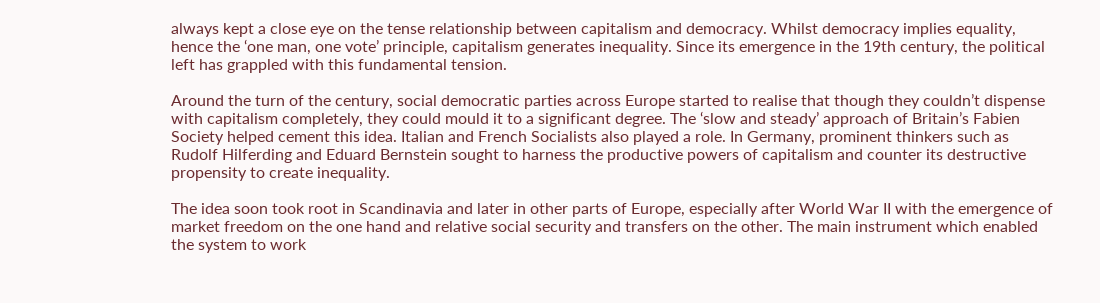always kept a close eye on the tense relationship between capitalism and democracy. Whilst democracy implies equality, hence the ‘one man, one vote’ principle, capitalism generates inequality. Since its emergence in the 19th century, the political left has grappled with this fundamental tension.

Around the turn of the century, social democratic parties across Europe started to realise that though they couldn’t dispense with capitalism completely, they could mould it to a significant degree. The ‘slow and steady’ approach of Britain’s Fabien Society helped cement this idea. Italian and French Socialists also played a role. In Germany, prominent thinkers such as Rudolf Hilferding and Eduard Bernstein sought to harness the productive powers of capitalism and counter its destructive propensity to create inequality.

The idea soon took root in Scandinavia and later in other parts of Europe, especially after World War II with the emergence of market freedom on the one hand and relative social security and transfers on the other. The main instrument which enabled the system to work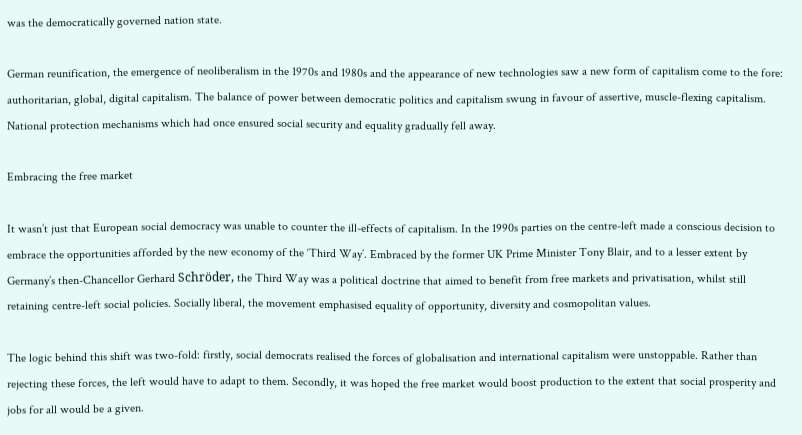was the democratically governed nation state.

German reunification, the emergence of neoliberalism in the 1970s and 1980s and the appearance of new technologies saw a new form of capitalism come to the fore: authoritarian, global, digital capitalism. The balance of power between democratic politics and capitalism swung in favour of assertive, muscle-flexing capitalism. National protection mechanisms which had once ensured social security and equality gradually fell away.

Embracing the free market

It wasn’t just that European social democracy was unable to counter the ill-effects of capitalism. In the 1990s parties on the centre-left made a conscious decision to embrace the opportunities afforded by the new economy of the ‘Third Way’. Embraced by the former UK Prime Minister Tony Blair, and to a lesser extent by Germany’s then-Chancellor Gerhard Schröder, the Third Way was a political doctrine that aimed to benefit from free markets and privatisation, whilst still retaining centre-left social policies. Socially liberal, the movement emphasised equality of opportunity, diversity and cosmopolitan values.

The logic behind this shift was two-fold: firstly, social democrats realised the forces of globalisation and international capitalism were unstoppable. Rather than rejecting these forces, the left would have to adapt to them. Secondly, it was hoped the free market would boost production to the extent that social prosperity and jobs for all would be a given.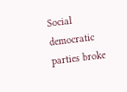Social democratic parties broke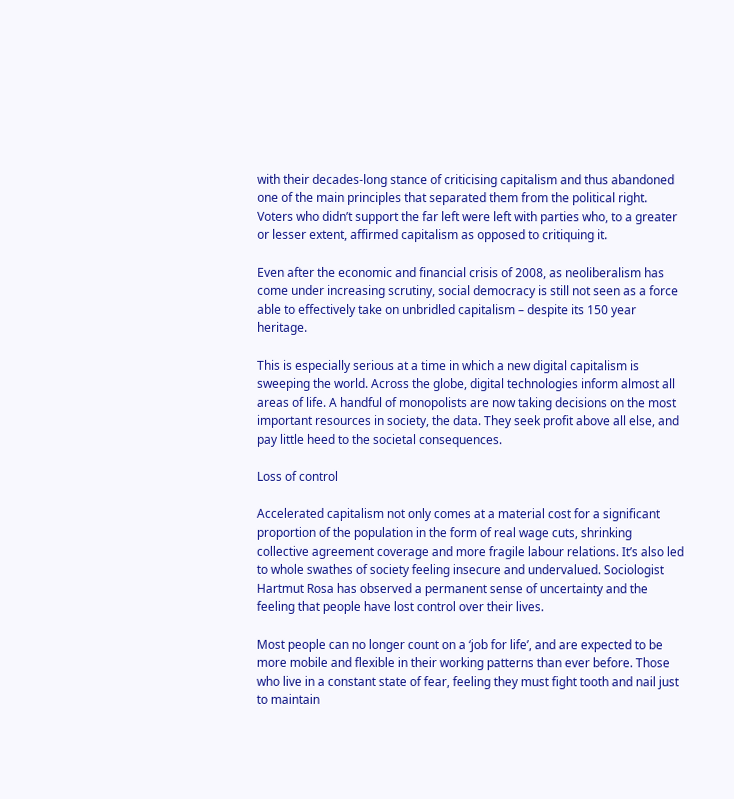with their decades-long stance of criticising capitalism and thus abandoned one of the main principles that separated them from the political right. Voters who didn’t support the far left were left with parties who, to a greater or lesser extent, affirmed capitalism as opposed to critiquing it.

Even after the economic and financial crisis of 2008, as neoliberalism has come under increasing scrutiny, social democracy is still not seen as a force able to effectively take on unbridled capitalism – despite its 150 year heritage.

This is especially serious at a time in which a new digital capitalism is sweeping the world. Across the globe, digital technologies inform almost all areas of life. A handful of monopolists are now taking decisions on the most important resources in society, the data. They seek profit above all else, and pay little heed to the societal consequences.

Loss of control

Accelerated capitalism not only comes at a material cost for a significant proportion of the population in the form of real wage cuts, shrinking collective agreement coverage and more fragile labour relations. It’s also led to whole swathes of society feeling insecure and undervalued. Sociologist Hartmut Rosa has observed a permanent sense of uncertainty and the feeling that people have lost control over their lives.

Most people can no longer count on a ‘job for life’, and are expected to be more mobile and flexible in their working patterns than ever before. Those who live in a constant state of fear, feeling they must fight tooth and nail just to maintain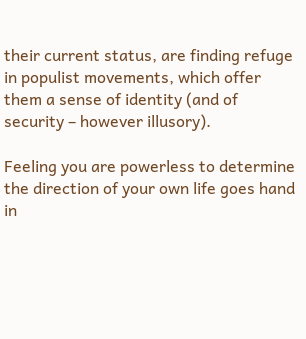their current status, are finding refuge in populist movements, which offer them a sense of identity (and of security – however illusory).

Feeling you are powerless to determine the direction of your own life goes hand in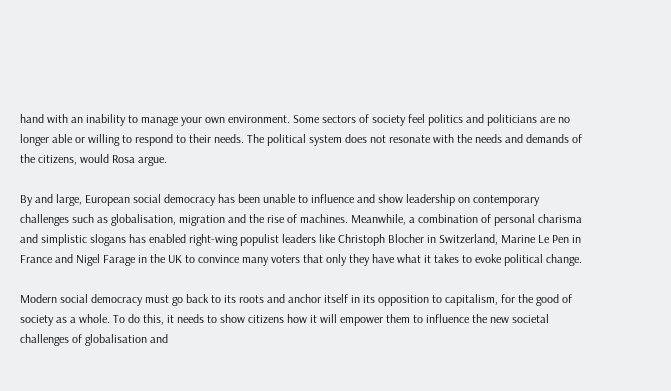hand with an inability to manage your own environment. Some sectors of society feel politics and politicians are no longer able or willing to respond to their needs. The political system does not resonate with the needs and demands of the citizens, would Rosa argue.

By and large, European social democracy has been unable to influence and show leadership on contemporary challenges such as globalisation, migration and the rise of machines. Meanwhile, a combination of personal charisma and simplistic slogans has enabled right-wing populist leaders like Christoph Blocher in Switzerland, Marine Le Pen in France and Nigel Farage in the UK to convince many voters that only they have what it takes to evoke political change.

Modern social democracy must go back to its roots and anchor itself in its opposition to capitalism, for the good of society as a whole. To do this, it needs to show citizens how it will empower them to influence the new societal challenges of globalisation and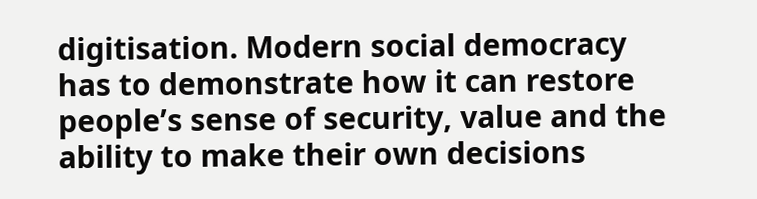digitisation. Modern social democracy has to demonstrate how it can restore people’s sense of security, value and the ability to make their own decisions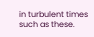in turbulent times such as these.